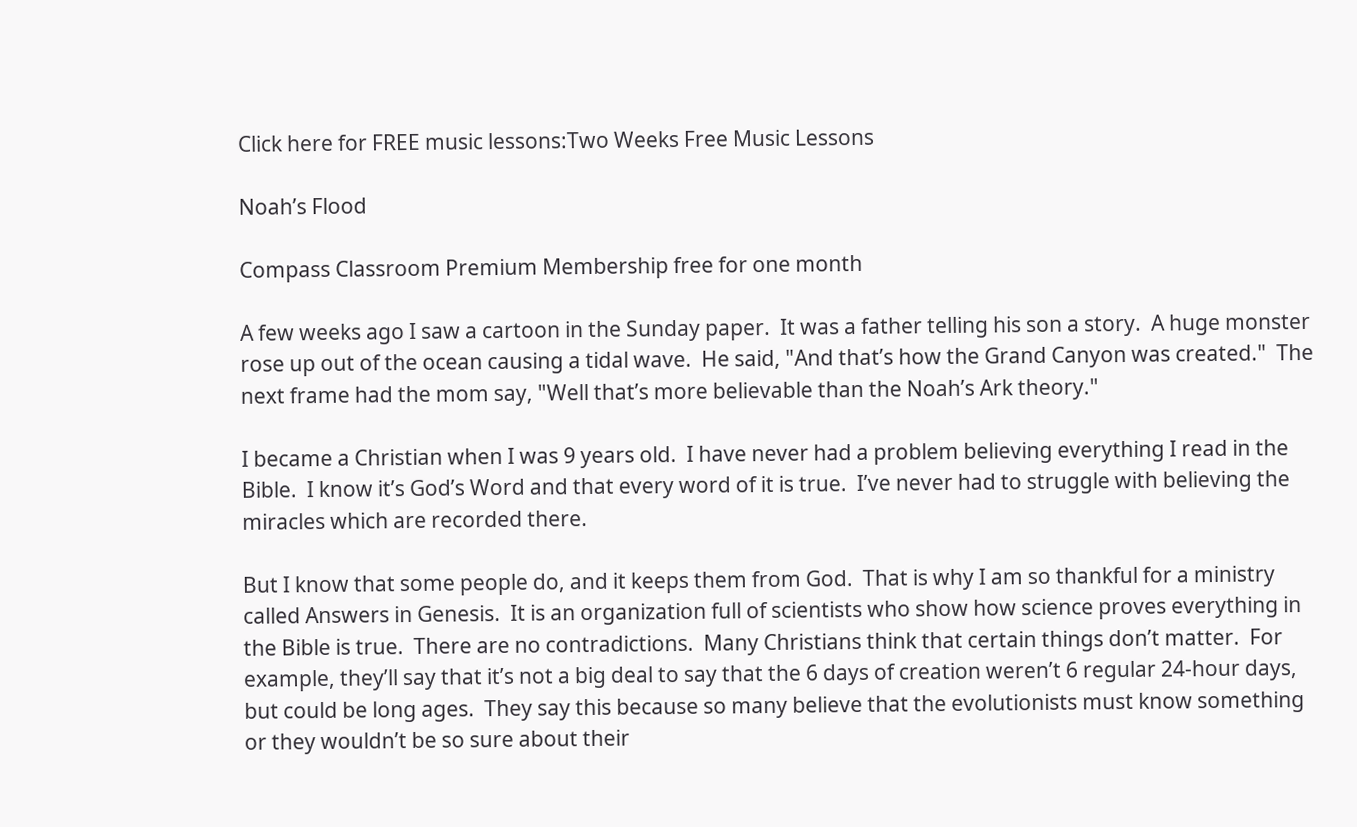Click here for FREE music lessons:Two Weeks Free Music Lessons

Noah’s Flood

Compass Classroom Premium Membership free for one month

A few weeks ago I saw a cartoon in the Sunday paper.  It was a father telling his son a story.  A huge monster rose up out of the ocean causing a tidal wave.  He said, "And that’s how the Grand Canyon was created."  The next frame had the mom say, "Well that’s more believable than the Noah’s Ark theory."

I became a Christian when I was 9 years old.  I have never had a problem believing everything I read in the Bible.  I know it’s God’s Word and that every word of it is true.  I’ve never had to struggle with believing the miracles which are recorded there.

But I know that some people do, and it keeps them from God.  That is why I am so thankful for a ministry called Answers in Genesis.  It is an organization full of scientists who show how science proves everything in the Bible is true.  There are no contradictions.  Many Christians think that certain things don’t matter.  For example, they’ll say that it’s not a big deal to say that the 6 days of creation weren’t 6 regular 24-hour days, but could be long ages.  They say this because so many believe that the evolutionists must know something or they wouldn’t be so sure about their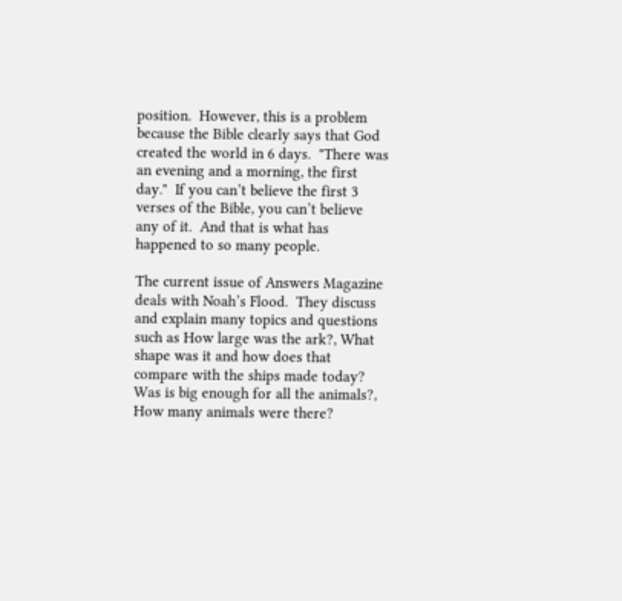position.  However, this is a problem because the Bible clearly says that God created the world in 6 days.  "There was an evening and a morning, the first day."  If you can’t believe the first 3 verses of the Bible, you can’t believe any of it.  And that is what has happened to so many people.

The current issue of Answers Magazine deals with Noah’s Flood.  They discuss and explain many topics and questions such as How large was the ark?, What shape was it and how does that compare with the ships made today?  Was is big enough for all the animals?, How many animals were there?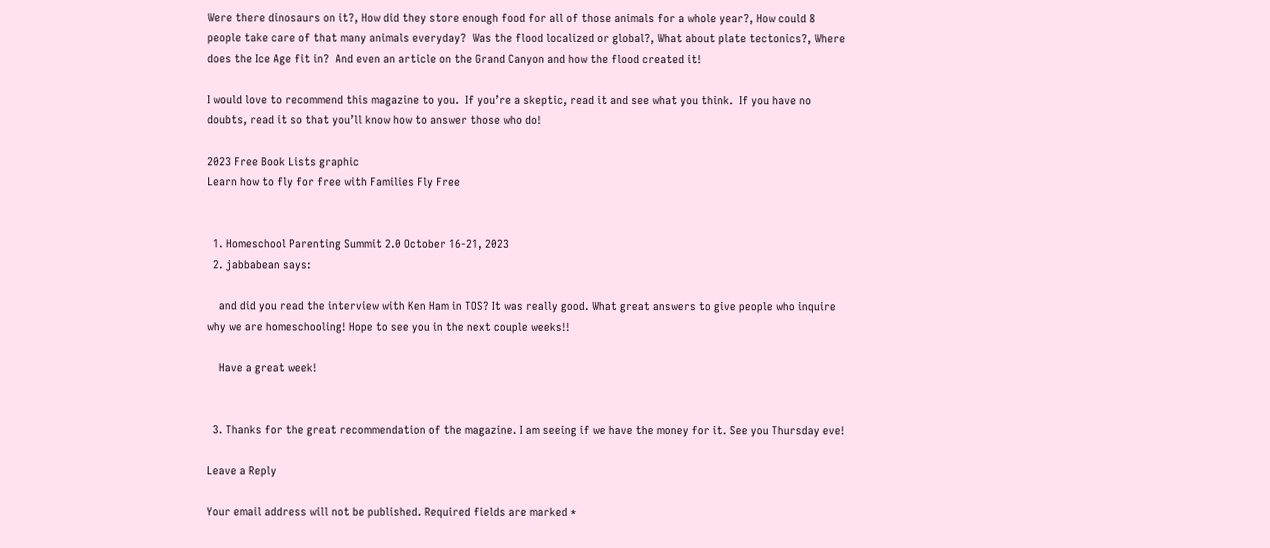Were there dinosaurs on it?, How did they store enough food for all of those animals for a whole year?, How could 8 people take care of that many animals everyday?  Was the flood localized or global?, What about plate tectonics?, Where does the Ice Age fit in?  And even an article on the Grand Canyon and how the flood created it!

I would love to recommend this magazine to you.  If you’re a skeptic, read it and see what you think.  If you have no doubts, read it so that you’ll know how to answer those who do!

2023 Free Book Lists graphic
Learn how to fly for free with Families Fly Free


  1. Homeschool Parenting Summit 2.0 October 16-21, 2023
  2. jabbabean says:

    and did you read the interview with Ken Ham in TOS? It was really good. What great answers to give people who inquire why we are homeschooling! Hope to see you in the next couple weeks!!

    Have a great week!


  3. Thanks for the great recommendation of the magazine. I am seeing if we have the money for it. See you Thursday eve!

Leave a Reply

Your email address will not be published. Required fields are marked *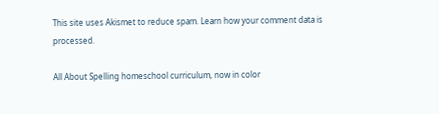This site uses Akismet to reduce spam. Learn how your comment data is processed.

All About Spelling homeschool curriculum, now in color